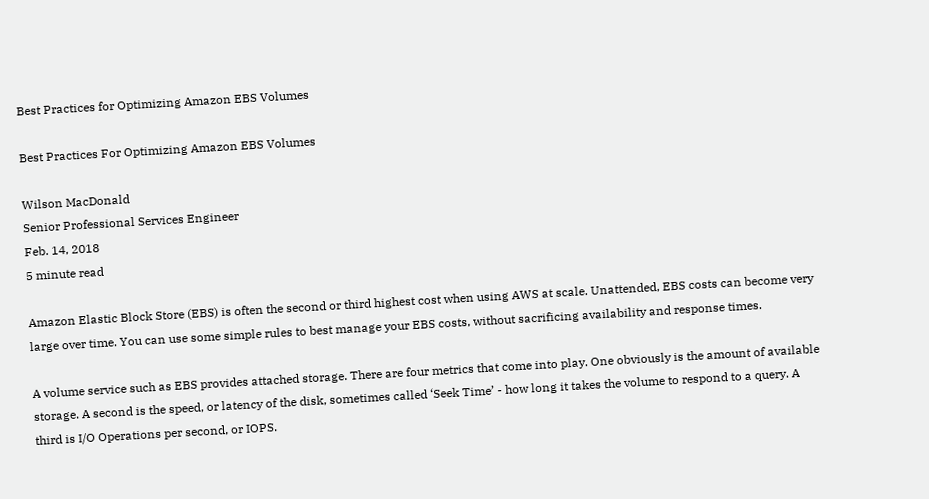Best Practices for Optimizing Amazon EBS Volumes

Best Practices For Optimizing Amazon EBS Volumes

Wilson MacDonald
Senior Professional Services Engineer
Feb. 14, 2018
5 minute read

Amazon Elastic Block Store (EBS) is often the second or third highest cost when using AWS at scale. Unattended, EBS costs can become very large over time. You can use some simple rules to best manage your EBS costs, without sacrificing availability and response times.

A volume service such as EBS provides attached storage. There are four metrics that come into play. One obviously is the amount of available storage. A second is the speed, or latency of the disk, sometimes called ‘Seek Time’ - how long it takes the volume to respond to a query. A third is I/O Operations per second, or IOPS.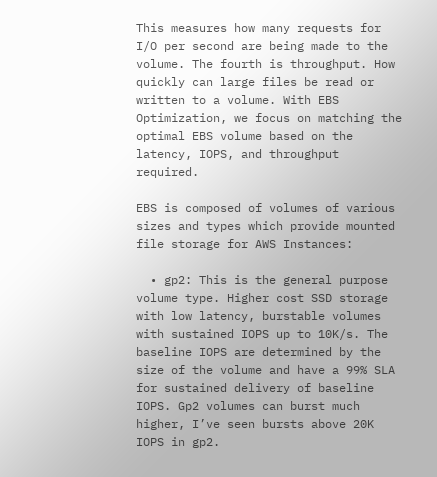This measures how many requests for I/O per second are being made to the volume. The fourth is throughput. How quickly can large files be read or written to a volume. With EBS Optimization, we focus on matching the optimal EBS volume based on the latency, IOPS, and throughput required.

EBS is composed of volumes of various sizes and types which provide mounted file storage for AWS Instances:

  • gp2: This is the general purpose volume type. Higher cost SSD storage with low latency, burstable volumes with sustained IOPS up to 10K/s. The baseline IOPS are determined by the size of the volume and have a 99% SLA for sustained delivery of baseline IOPS. Gp2 volumes can burst much higher, I’ve seen bursts above 20K IOPS in gp2.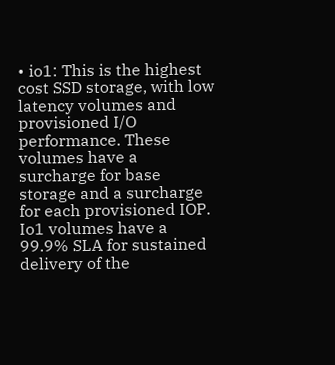• io1: This is the highest cost SSD storage, with low latency volumes and provisioned I/O performance. These volumes have a surcharge for base storage and a surcharge for each provisioned IOP. Io1 volumes have a 99.9% SLA for sustained delivery of the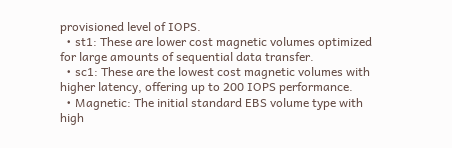provisioned level of IOPS.
  • st1: These are lower cost magnetic volumes optimized for large amounts of sequential data transfer.
  • sc1: These are the lowest cost magnetic volumes with higher latency, offering up to 200 IOPS performance.
  • Magnetic: The initial standard EBS volume type with high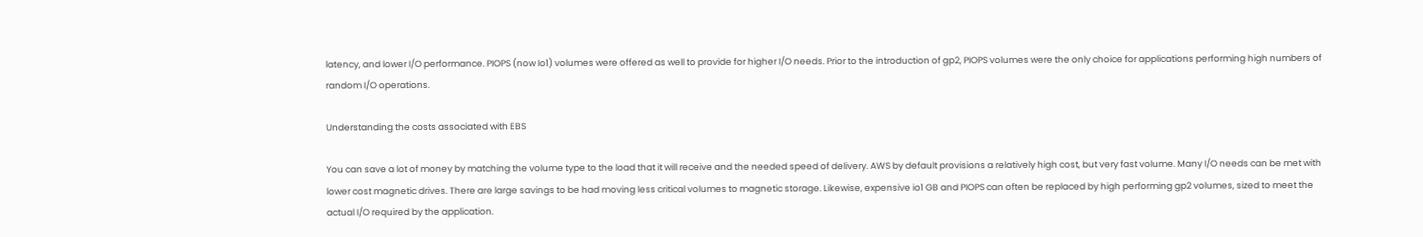latency, and lower I/O performance. PIOPS (now Io1) volumes were offered as well to provide for higher I/O needs. Prior to the introduction of gp2, PIOPS volumes were the only choice for applications performing high numbers of random I/O operations.

Understanding the costs associated with EBS

You can save a lot of money by matching the volume type to the load that it will receive and the needed speed of delivery. AWS by default provisions a relatively high cost, but very fast volume. Many I/O needs can be met with lower cost magnetic drives. There are large savings to be had moving less critical volumes to magnetic storage. Likewise, expensive io1 GB and PIOPS can often be replaced by high performing gp2 volumes, sized to meet the actual I/O required by the application.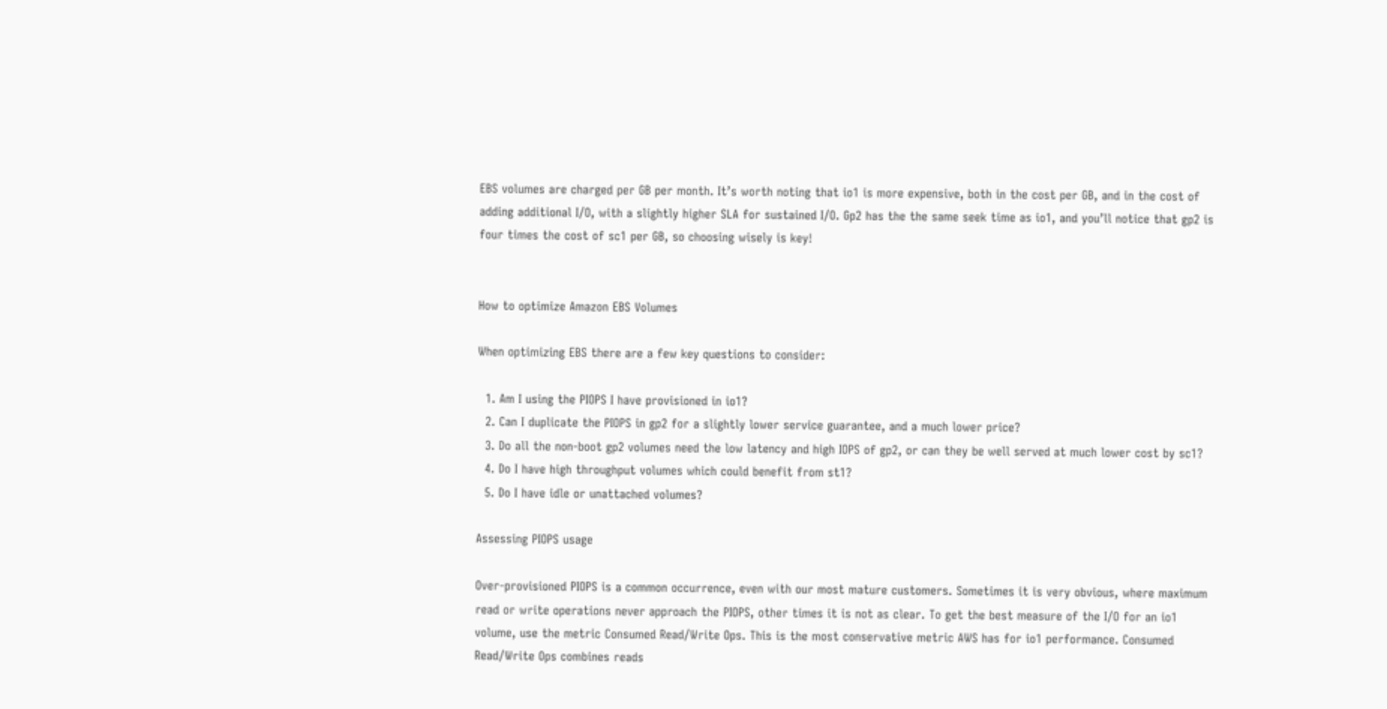EBS volumes are charged per GB per month. It’s worth noting that io1 is more expensive, both in the cost per GB, and in the cost of adding additional I/O, with a slightly higher SLA for sustained I/O. Gp2 has the the same seek time as io1, and you’ll notice that gp2 is four times the cost of sc1 per GB, so choosing wisely is key!


How to optimize Amazon EBS Volumes

When optimizing EBS there are a few key questions to consider:

  1. Am I using the PIOPS I have provisioned in io1?
  2. Can I duplicate the PIOPS in gp2 for a slightly lower service guarantee, and a much lower price?
  3. Do all the non-boot gp2 volumes need the low latency and high IOPS of gp2, or can they be well served at much lower cost by sc1?
  4. Do I have high throughput volumes which could benefit from st1?
  5. Do I have idle or unattached volumes?

Assessing PIOPS usage

Over-provisioned PIOPS is a common occurrence, even with our most mature customers. Sometimes it is very obvious, where maximum read or write operations never approach the PIOPS, other times it is not as clear. To get the best measure of the I/O for an io1 volume, use the metric Consumed Read/Write Ops. This is the most conservative metric AWS has for io1 performance. Consumed Read/Write Ops combines reads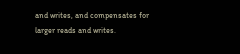and writes, and compensates for larger reads and writes.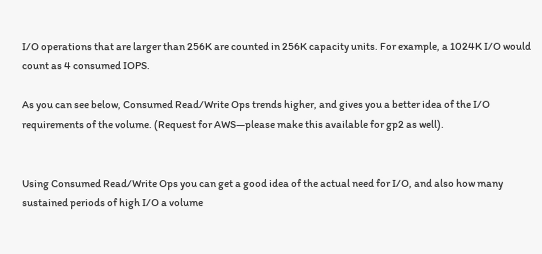I/O operations that are larger than 256K are counted in 256K capacity units. For example, a 1024K I/O would count as 4 consumed IOPS.

As you can see below, Consumed Read/Write Ops trends higher, and gives you a better idea of the I/O requirements of the volume. (Request for AWS—please make this available for gp2 as well).


Using Consumed Read/Write Ops you can get a good idea of the actual need for I/O, and also how many sustained periods of high I/O a volume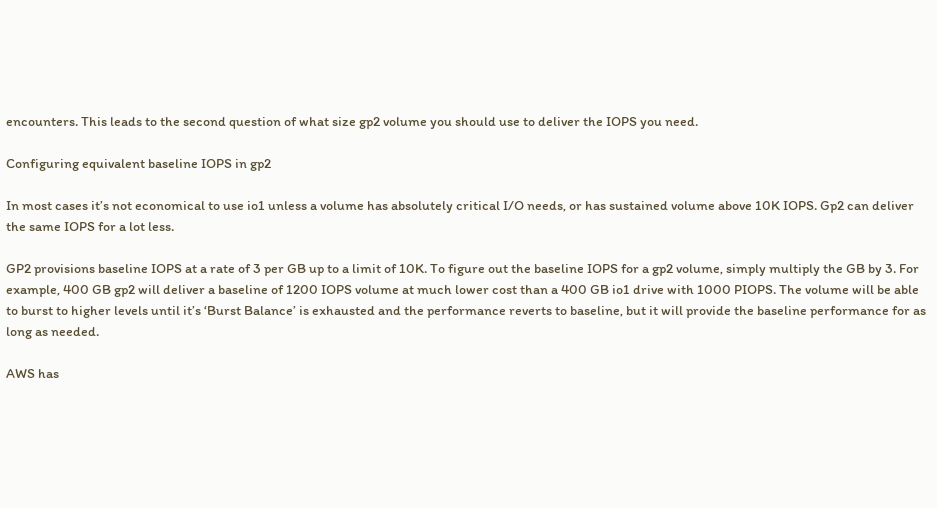encounters. This leads to the second question of what size gp2 volume you should use to deliver the IOPS you need.

Configuring equivalent baseline IOPS in gp2

In most cases it’s not economical to use io1 unless a volume has absolutely critical I/O needs, or has sustained volume above 10K IOPS. Gp2 can deliver the same IOPS for a lot less.

GP2 provisions baseline IOPS at a rate of 3 per GB up to a limit of 10K. To figure out the baseline IOPS for a gp2 volume, simply multiply the GB by 3. For example, 400 GB gp2 will deliver a baseline of 1200 IOPS volume at much lower cost than a 400 GB io1 drive with 1000 PIOPS. The volume will be able to burst to higher levels until it’s ‘Burst Balance’ is exhausted and the performance reverts to baseline, but it will provide the baseline performance for as long as needed.

AWS has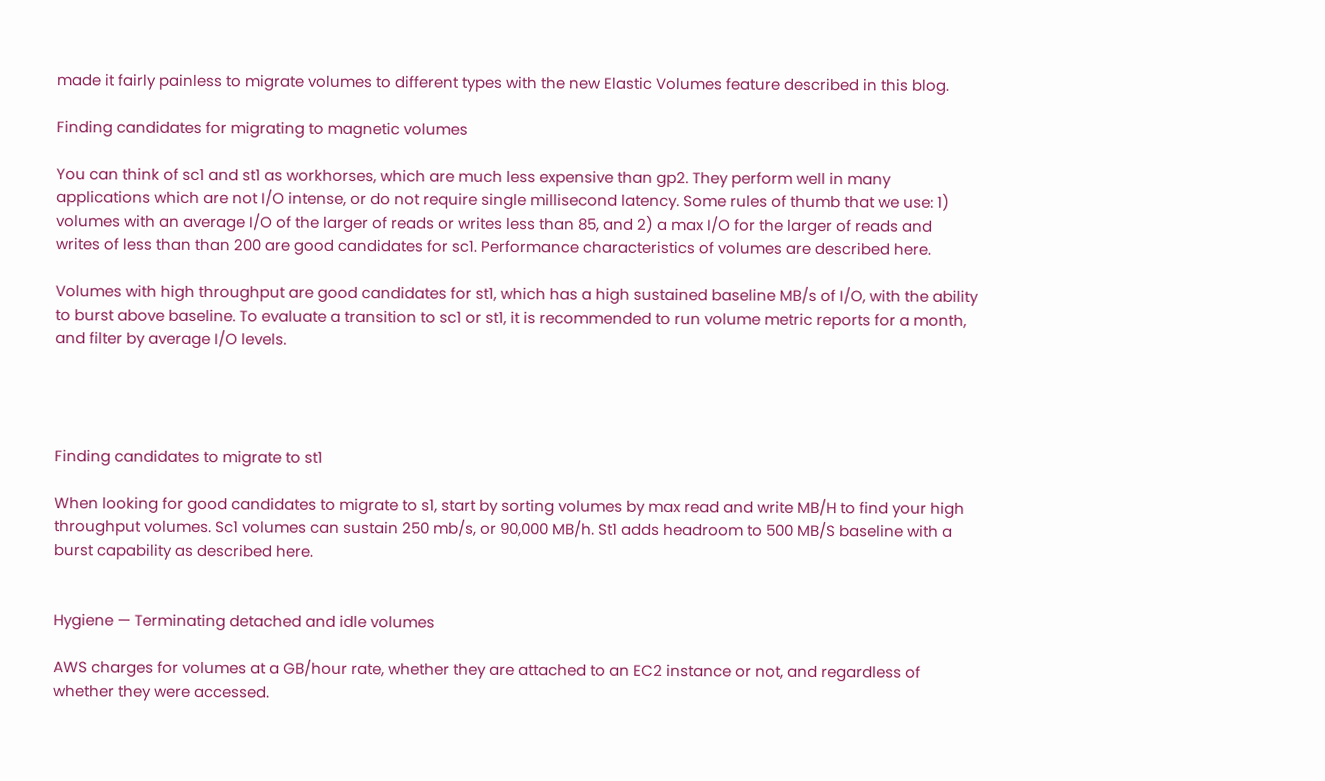made it fairly painless to migrate volumes to different types with the new Elastic Volumes feature described in this blog.

Finding candidates for migrating to magnetic volumes

You can think of sc1 and st1 as workhorses, which are much less expensive than gp2. They perform well in many applications which are not I/O intense, or do not require single millisecond latency. Some rules of thumb that we use: 1) volumes with an average I/O of the larger of reads or writes less than 85, and 2) a max I/O for the larger of reads and writes of less than than 200 are good candidates for sc1. Performance characteristics of volumes are described here.

Volumes with high throughput are good candidates for st1, which has a high sustained baseline MB/s of I/O, with the ability to burst above baseline. To evaluate a transition to sc1 or st1, it is recommended to run volume metric reports for a month, and filter by average I/O levels.




Finding candidates to migrate to st1

When looking for good candidates to migrate to s1, start by sorting volumes by max read and write MB/H to find your high throughput volumes. Sc1 volumes can sustain 250 mb/s, or 90,000 MB/h. St1 adds headroom to 500 MB/S baseline with a burst capability as described here.


Hygiene — Terminating detached and idle volumes

AWS charges for volumes at a GB/hour rate, whether they are attached to an EC2 instance or not, and regardless of whether they were accessed.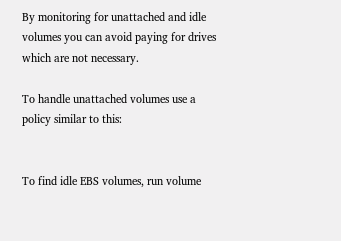By monitoring for unattached and idle volumes you can avoid paying for drives which are not necessary.

To handle unattached volumes use a policy similar to this:


To find idle EBS volumes, run volume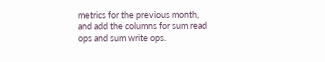metrics for the previous month, and add the columns for sum read ops and sum write ops.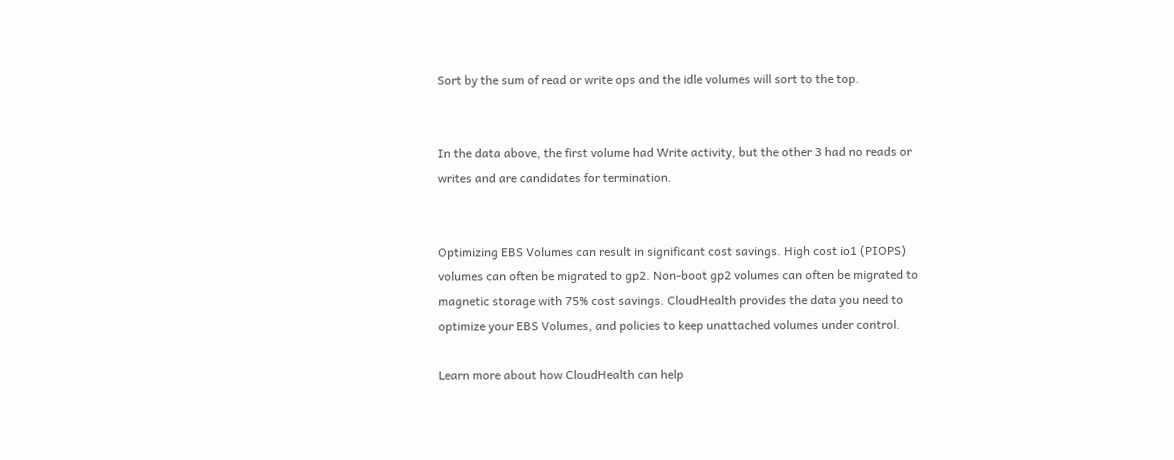Sort by the sum of read or write ops and the idle volumes will sort to the top.


In the data above, the first volume had Write activity, but the other 3 had no reads or writes and are candidates for termination.


Optimizing EBS Volumes can result in significant cost savings. High cost io1 (PIOPS) volumes can often be migrated to gp2. Non-boot gp2 volumes can often be migrated to magnetic storage with 75% cost savings. CloudHealth provides the data you need to optimize your EBS Volumes, and policies to keep unattached volumes under control.

Learn more about how CloudHealth can help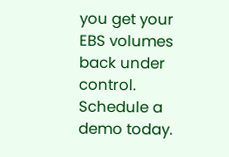you get your EBS volumes back under control. Schedule a demo today.